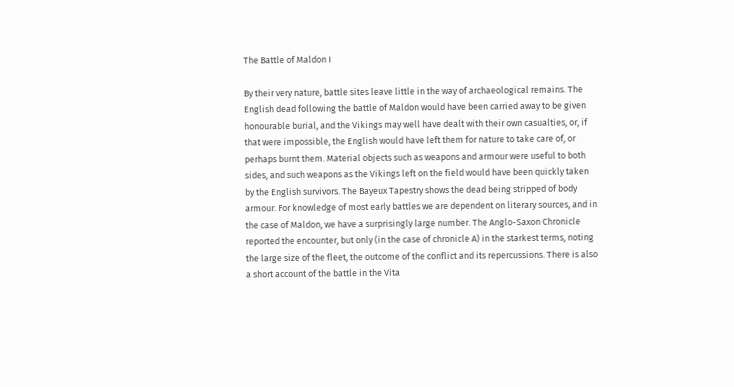The Battle of Maldon I

By their very nature, battle sites leave little in the way of archaeological remains. The English dead following the battle of Maldon would have been carried away to be given honourable burial, and the Vikings may well have dealt with their own casualties, or, if that were impossible, the English would have left them for nature to take care of, or perhaps burnt them. Material objects such as weapons and armour were useful to both sides, and such weapons as the Vikings left on the field would have been quickly taken by the English survivors. The Bayeux Tapestry shows the dead being stripped of body armour. For knowledge of most early battles we are dependent on literary sources, and in the case of Maldon, we have a surprisingly large number. The Anglo-Saxon Chronicle reported the encounter, but only (in the case of chronicle A) in the starkest terms, noting the large size of the fleet, the outcome of the conflict and its repercussions. There is also a short account of the battle in the Vita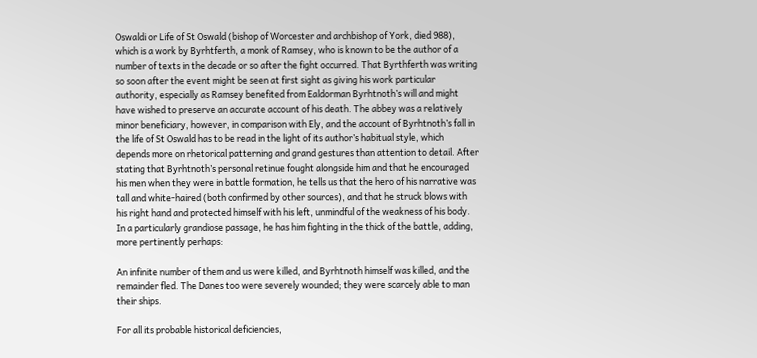Oswaldi or Life of St Oswald (bishop of Worcester and archbishop of York, died 988), which is a work by Byrhtferth, a monk of Ramsey, who is known to be the author of a number of texts in the decade or so after the fight occurred. That Byrthferth was writing so soon after the event might be seen at first sight as giving his work particular authority, especially as Ramsey benefited from Ealdorman Byrhtnoth’s will and might have wished to preserve an accurate account of his death. The abbey was a relatively minor beneficiary, however, in comparison with Ely, and the account of Byrhtnoth’s fall in the life of St Oswald has to be read in the light of its author’s habitual style, which depends more on rhetorical patterning and grand gestures than attention to detail. After stating that Byrhtnoth’s personal retinue fought alongside him and that he encouraged his men when they were in battle formation, he tells us that the hero of his narrative was tall and white-haired (both confirmed by other sources), and that he struck blows with his right hand and protected himself with his left, unmindful of the weakness of his body. In a particularly grandiose passage, he has him fighting in the thick of the battle, adding, more pertinently perhaps:

An infinite number of them and us were killed, and Byrhtnoth himself was killed, and the remainder fled. The Danes too were severely wounded; they were scarcely able to man their ships.

For all its probable historical deficiencies,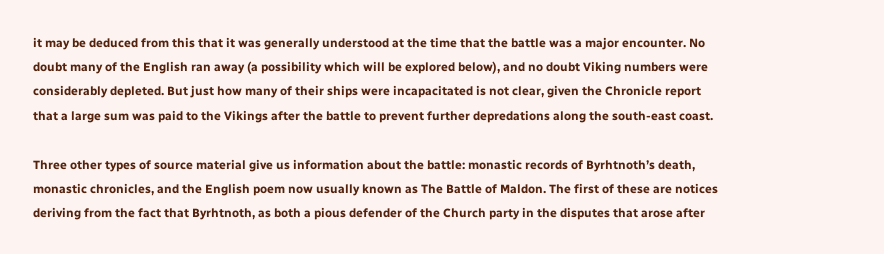it may be deduced from this that it was generally understood at the time that the battle was a major encounter. No doubt many of the English ran away (a possibility which will be explored below), and no doubt Viking numbers were considerably depleted. But just how many of their ships were incapacitated is not clear, given the Chronicle report that a large sum was paid to the Vikings after the battle to prevent further depredations along the south-east coast.

Three other types of source material give us information about the battle: monastic records of Byrhtnoth’s death, monastic chronicles, and the English poem now usually known as The Battle of Maldon. The first of these are notices deriving from the fact that Byrhtnoth, as both a pious defender of the Church party in the disputes that arose after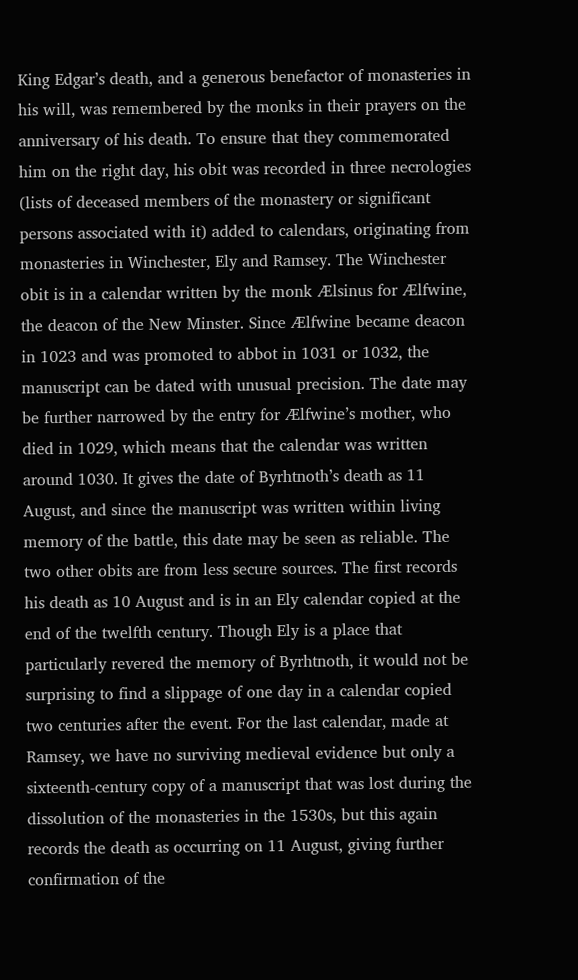King Edgar’s death, and a generous benefactor of monasteries in his will, was remembered by the monks in their prayers on the anniversary of his death. To ensure that they commemorated him on the right day, his obit was recorded in three necrologies (lists of deceased members of the monastery or significant persons associated with it) added to calendars, originating from monasteries in Winchester, Ely and Ramsey. The Winchester obit is in a calendar written by the monk Ælsinus for Ælfwine, the deacon of the New Minster. Since Ælfwine became deacon in 1023 and was promoted to abbot in 1031 or 1032, the manuscript can be dated with unusual precision. The date may be further narrowed by the entry for Ælfwine’s mother, who died in 1029, which means that the calendar was written around 1030. It gives the date of Byrhtnoth’s death as 11 August, and since the manuscript was written within living memory of the battle, this date may be seen as reliable. The two other obits are from less secure sources. The first records his death as 10 August and is in an Ely calendar copied at the end of the twelfth century. Though Ely is a place that particularly revered the memory of Byrhtnoth, it would not be surprising to find a slippage of one day in a calendar copied two centuries after the event. For the last calendar, made at Ramsey, we have no surviving medieval evidence but only a sixteenth-century copy of a manuscript that was lost during the dissolution of the monasteries in the 1530s, but this again records the death as occurring on 11 August, giving further confirmation of the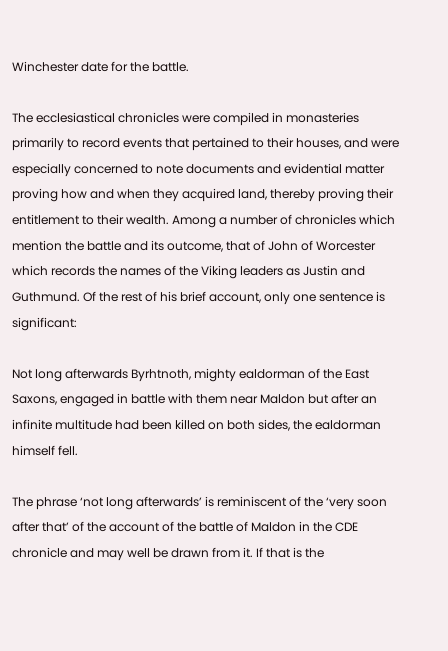Winchester date for the battle.

The ecclesiastical chronicles were compiled in monasteries primarily to record events that pertained to their houses, and were especially concerned to note documents and evidential matter proving how and when they acquired land, thereby proving their entitlement to their wealth. Among a number of chronicles which mention the battle and its outcome, that of John of Worcester which records the names of the Viking leaders as Justin and Guthmund. Of the rest of his brief account, only one sentence is significant:

Not long afterwards Byrhtnoth, mighty ealdorman of the East Saxons, engaged in battle with them near Maldon but after an infinite multitude had been killed on both sides, the ealdorman himself fell.

The phrase ‘not long afterwards’ is reminiscent of the ‘very soon after that’ of the account of the battle of Maldon in the CDE chronicle and may well be drawn from it. If that is the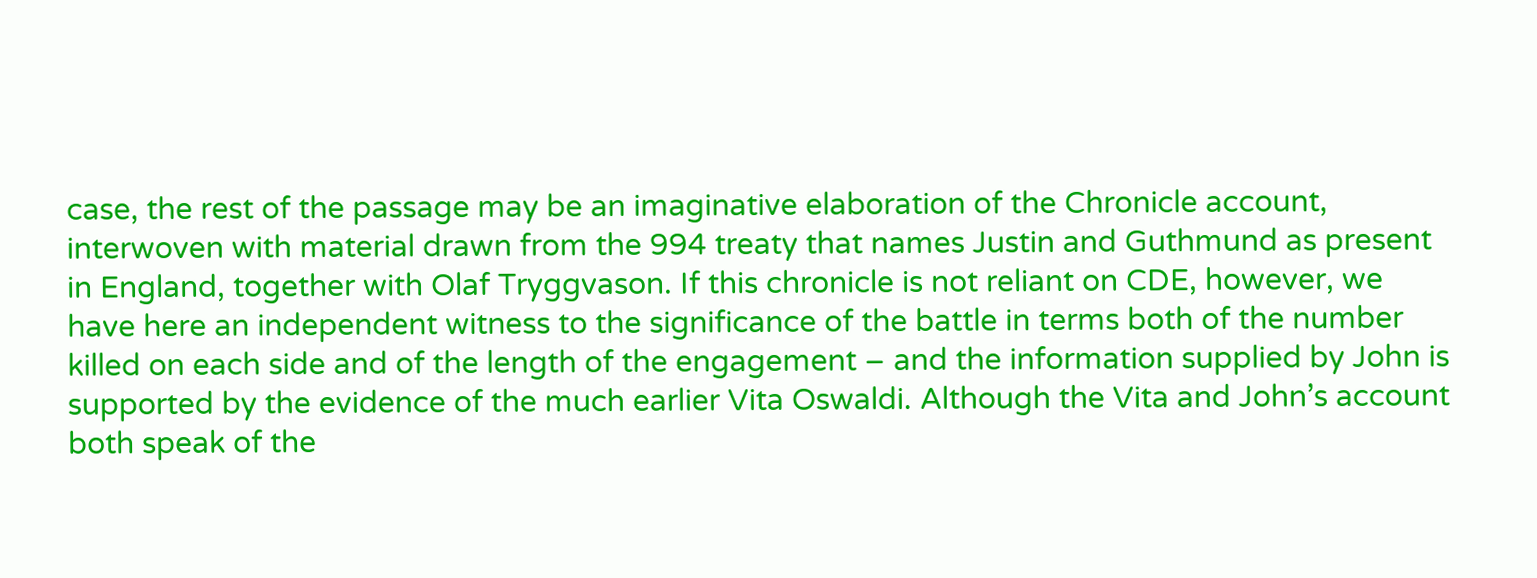case, the rest of the passage may be an imaginative elaboration of the Chronicle account, interwoven with material drawn from the 994 treaty that names Justin and Guthmund as present in England, together with Olaf Tryggvason. If this chronicle is not reliant on CDE, however, we have here an independent witness to the significance of the battle in terms both of the number killed on each side and of the length of the engagement – and the information supplied by John is supported by the evidence of the much earlier Vita Oswaldi. Although the Vita and John’s account both speak of the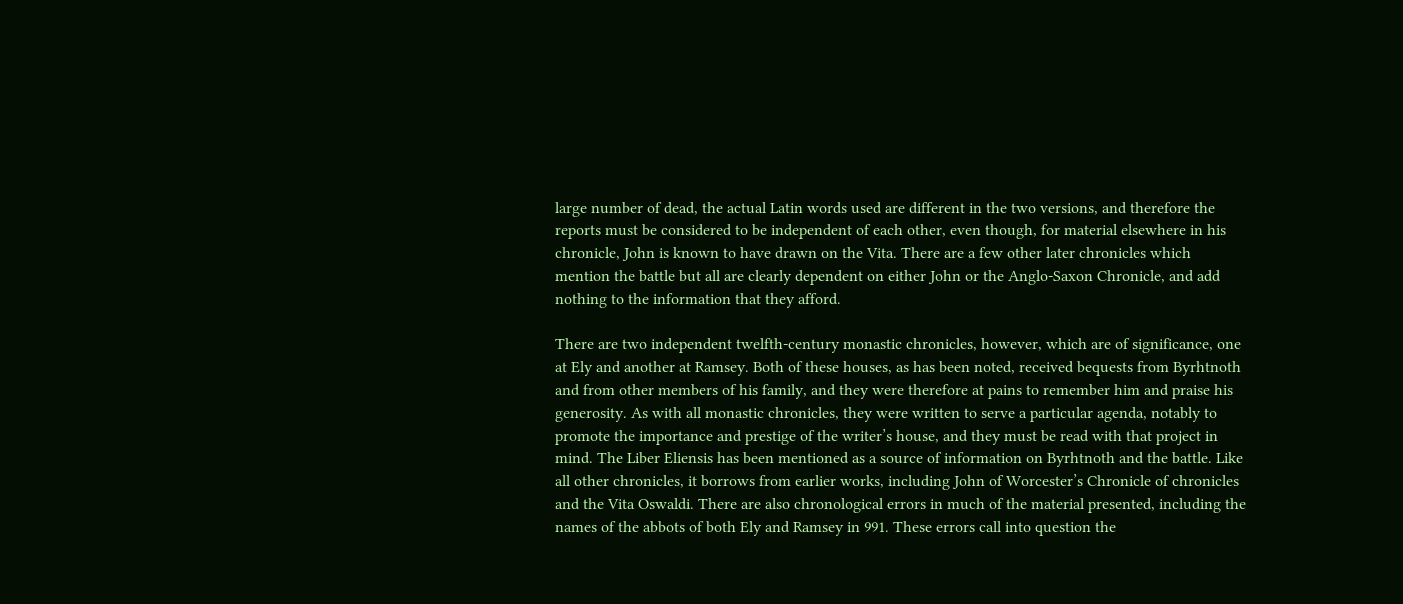large number of dead, the actual Latin words used are different in the two versions, and therefore the reports must be considered to be independent of each other, even though, for material elsewhere in his chronicle, John is known to have drawn on the Vita. There are a few other later chronicles which mention the battle but all are clearly dependent on either John or the Anglo-Saxon Chronicle, and add nothing to the information that they afford.

There are two independent twelfth-century monastic chronicles, however, which are of significance, one at Ely and another at Ramsey. Both of these houses, as has been noted, received bequests from Byrhtnoth and from other members of his family, and they were therefore at pains to remember him and praise his generosity. As with all monastic chronicles, they were written to serve a particular agenda, notably to promote the importance and prestige of the writer’s house, and they must be read with that project in mind. The Liber Eliensis has been mentioned as a source of information on Byrhtnoth and the battle. Like all other chronicles, it borrows from earlier works, including John of Worcester’s Chronicle of chronicles and the Vita Oswaldi. There are also chronological errors in much of the material presented, including the names of the abbots of both Ely and Ramsey in 991. These errors call into question the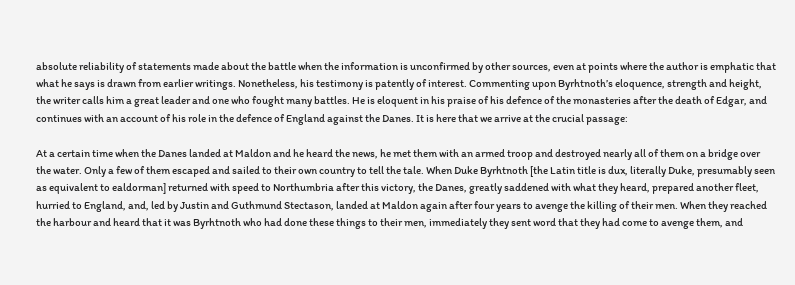absolute reliability of statements made about the battle when the information is unconfirmed by other sources, even at points where the author is emphatic that what he says is drawn from earlier writings. Nonetheless, his testimony is patently of interest. Commenting upon Byrhtnoth’s eloquence, strength and height, the writer calls him a great leader and one who fought many battles. He is eloquent in his praise of his defence of the monasteries after the death of Edgar, and continues with an account of his role in the defence of England against the Danes. It is here that we arrive at the crucial passage:

At a certain time when the Danes landed at Maldon and he heard the news, he met them with an armed troop and destroyed nearly all of them on a bridge over the water. Only a few of them escaped and sailed to their own country to tell the tale. When Duke Byrhtnoth [the Latin title is dux, literally Duke, presumably seen as equivalent to ealdorman] returned with speed to Northumbria after this victory, the Danes, greatly saddened with what they heard, prepared another fleet, hurried to England, and, led by Justin and Guthmund Stectason, landed at Maldon again after four years to avenge the killing of their men. When they reached the harbour and heard that it was Byrhtnoth who had done these things to their men, immediately they sent word that they had come to avenge them, and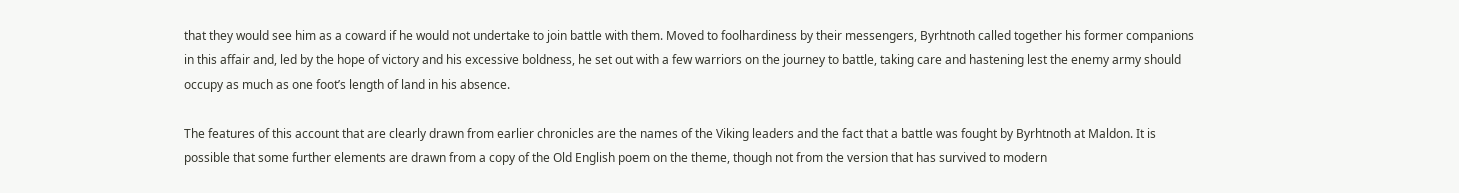that they would see him as a coward if he would not undertake to join battle with them. Moved to foolhardiness by their messengers, Byrhtnoth called together his former companions in this affair and, led by the hope of victory and his excessive boldness, he set out with a few warriors on the journey to battle, taking care and hastening lest the enemy army should occupy as much as one foot’s length of land in his absence.

The features of this account that are clearly drawn from earlier chronicles are the names of the Viking leaders and the fact that a battle was fought by Byrhtnoth at Maldon. It is possible that some further elements are drawn from a copy of the Old English poem on the theme, though not from the version that has survived to modern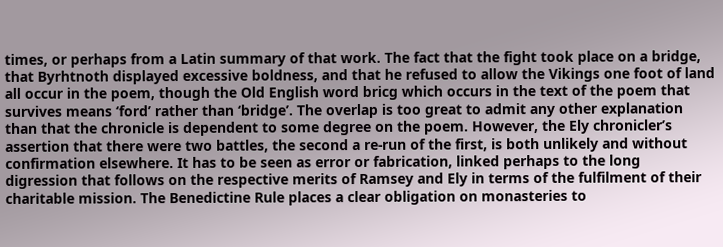times, or perhaps from a Latin summary of that work. The fact that the fight took place on a bridge, that Byrhtnoth displayed excessive boldness, and that he refused to allow the Vikings one foot of land all occur in the poem, though the Old English word bricg which occurs in the text of the poem that survives means ‘ford’ rather than ‘bridge’. The overlap is too great to admit any other explanation than that the chronicle is dependent to some degree on the poem. However, the Ely chronicler’s assertion that there were two battles, the second a re-run of the first, is both unlikely and without confirmation elsewhere. It has to be seen as error or fabrication, linked perhaps to the long digression that follows on the respective merits of Ramsey and Ely in terms of the fulfilment of their charitable mission. The Benedictine Rule places a clear obligation on monasteries to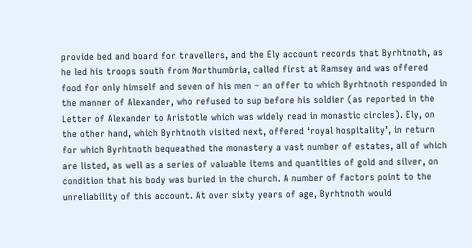provide bed and board for travellers, and the Ely account records that Byrhtnoth, as he led his troops south from Northumbria, called first at Ramsey and was offered food for only himself and seven of his men – an offer to which Byrhtnoth responded in the manner of Alexander, who refused to sup before his soldier (as reported in the Letter of Alexander to Aristotle which was widely read in monastic circles). Ely, on the other hand, which Byrhtnoth visited next, offered ‘royal hospitality’, in return for which Byrhtnoth bequeathed the monastery a vast number of estates, all of which are listed, as well as a series of valuable items and quantities of gold and silver, on condition that his body was buried in the church. A number of factors point to the unreliability of this account. At over sixty years of age, Byrhtnoth would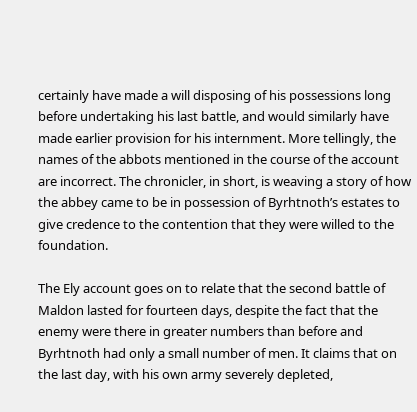certainly have made a will disposing of his possessions long before undertaking his last battle, and would similarly have made earlier provision for his internment. More tellingly, the names of the abbots mentioned in the course of the account are incorrect. The chronicler, in short, is weaving a story of how the abbey came to be in possession of Byrhtnoth’s estates to give credence to the contention that they were willed to the foundation.

The Ely account goes on to relate that the second battle of Maldon lasted for fourteen days, despite the fact that the enemy were there in greater numbers than before and Byrhtnoth had only a small number of men. It claims that on the last day, with his own army severely depleted,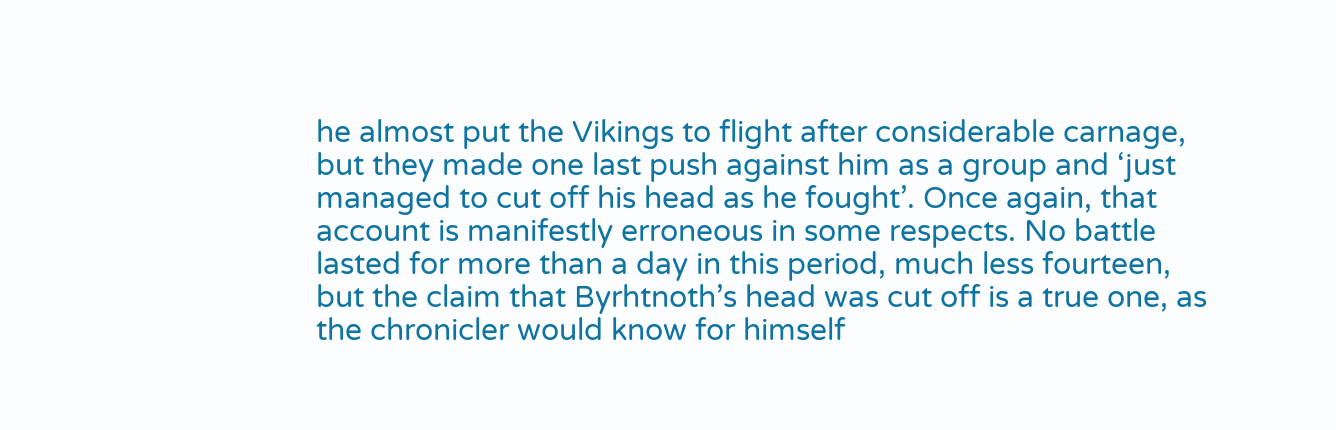he almost put the Vikings to flight after considerable carnage, but they made one last push against him as a group and ‘just managed to cut off his head as he fought’. Once again, that account is manifestly erroneous in some respects. No battle lasted for more than a day in this period, much less fourteen, but the claim that Byrhtnoth’s head was cut off is a true one, as the chronicler would know for himself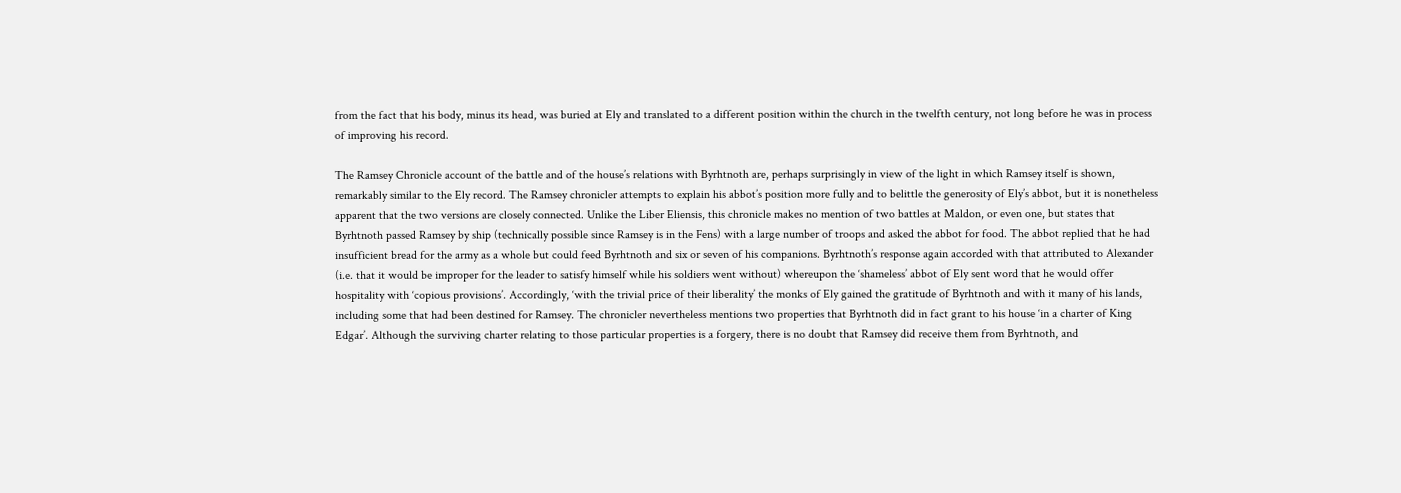from the fact that his body, minus its head, was buried at Ely and translated to a different position within the church in the twelfth century, not long before he was in process of improving his record.

The Ramsey Chronicle account of the battle and of the house’s relations with Byrhtnoth are, perhaps surprisingly in view of the light in which Ramsey itself is shown, remarkably similar to the Ely record. The Ramsey chronicler attempts to explain his abbot’s position more fully and to belittle the generosity of Ely’s abbot, but it is nonetheless apparent that the two versions are closely connected. Unlike the Liber Eliensis, this chronicle makes no mention of two battles at Maldon, or even one, but states that Byrhtnoth passed Ramsey by ship (technically possible since Ramsey is in the Fens) with a large number of troops and asked the abbot for food. The abbot replied that he had insufficient bread for the army as a whole but could feed Byrhtnoth and six or seven of his companions. Byrhtnoth’s response again accorded with that attributed to Alexander (i.e. that it would be improper for the leader to satisfy himself while his soldiers went without) whereupon the ‘shameless’ abbot of Ely sent word that he would offer hospitality with ‘copious provisions’. Accordingly, ‘with the trivial price of their liberality’ the monks of Ely gained the gratitude of Byrhtnoth and with it many of his lands, including some that had been destined for Ramsey. The chronicler nevertheless mentions two properties that Byrhtnoth did in fact grant to his house ‘in a charter of King Edgar’. Although the surviving charter relating to those particular properties is a forgery, there is no doubt that Ramsey did receive them from Byrhtnoth, and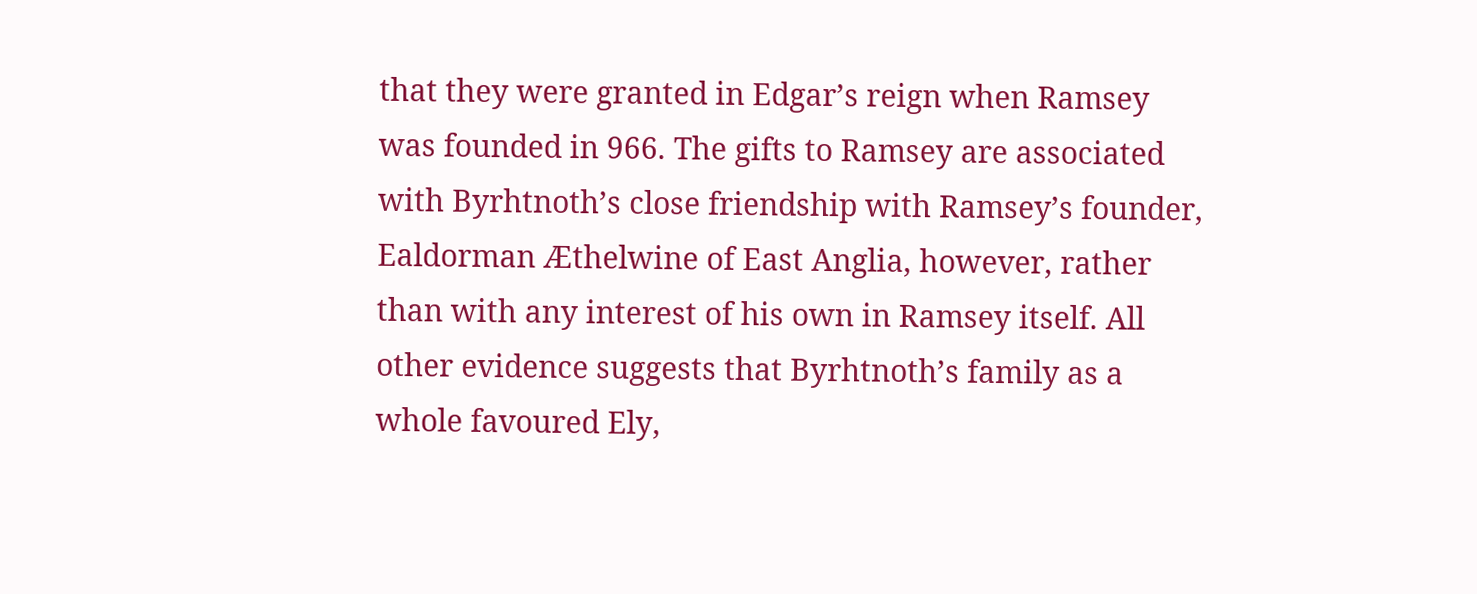that they were granted in Edgar’s reign when Ramsey was founded in 966. The gifts to Ramsey are associated with Byrhtnoth’s close friendship with Ramsey’s founder, Ealdorman Æthelwine of East Anglia, however, rather than with any interest of his own in Ramsey itself. All other evidence suggests that Byrhtnoth’s family as a whole favoured Ely,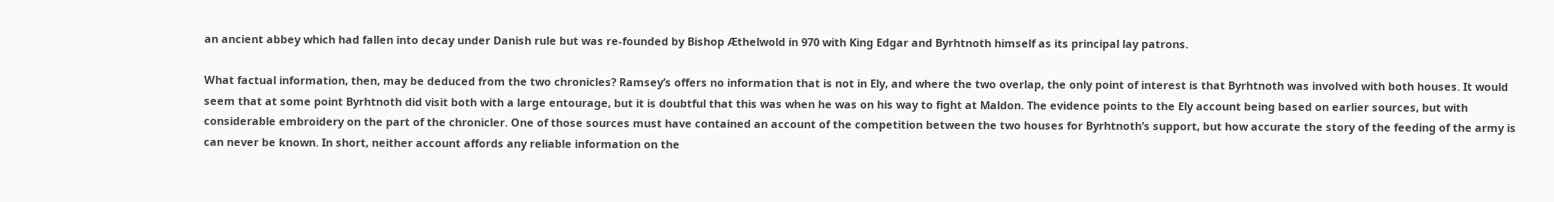an ancient abbey which had fallen into decay under Danish rule but was re-founded by Bishop Æthelwold in 970 with King Edgar and Byrhtnoth himself as its principal lay patrons.

What factual information, then, may be deduced from the two chronicles? Ramsey’s offers no information that is not in Ely, and where the two overlap, the only point of interest is that Byrhtnoth was involved with both houses. It would seem that at some point Byrhtnoth did visit both with a large entourage, but it is doubtful that this was when he was on his way to fight at Maldon. The evidence points to the Ely account being based on earlier sources, but with considerable embroidery on the part of the chronicler. One of those sources must have contained an account of the competition between the two houses for Byrhtnoth’s support, but how accurate the story of the feeding of the army is can never be known. In short, neither account affords any reliable information on the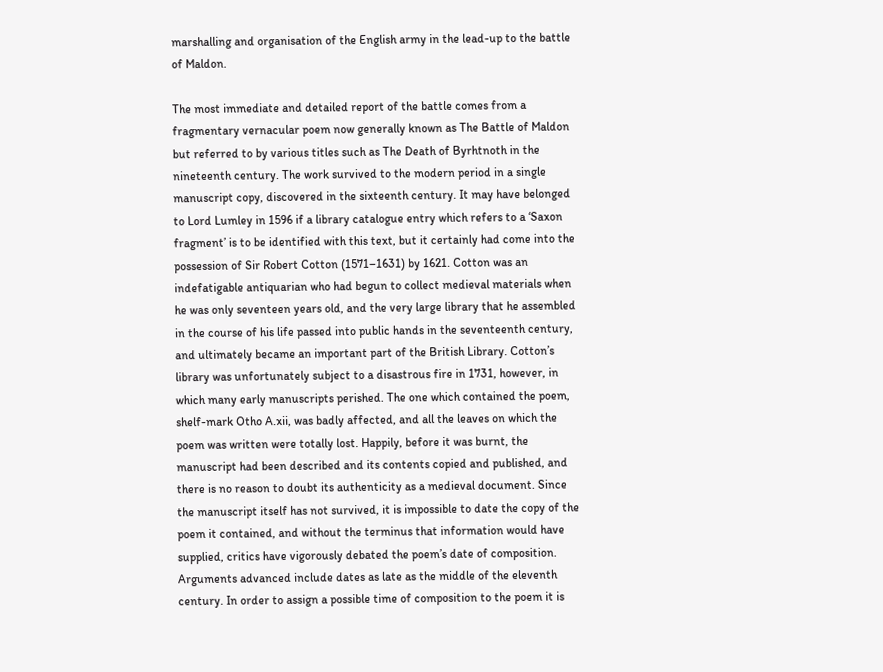marshalling and organisation of the English army in the lead-up to the battle of Maldon.

The most immediate and detailed report of the battle comes from a fragmentary vernacular poem now generally known as The Battle of Maldon but referred to by various titles such as The Death of Byrhtnoth in the nineteenth century. The work survived to the modern period in a single manuscript copy, discovered in the sixteenth century. It may have belonged to Lord Lumley in 1596 if a library catalogue entry which refers to a ‘Saxon fragment’ is to be identified with this text, but it certainly had come into the possession of Sir Robert Cotton (1571–1631) by 1621. Cotton was an indefatigable antiquarian who had begun to collect medieval materials when he was only seventeen years old, and the very large library that he assembled in the course of his life passed into public hands in the seventeenth century, and ultimately became an important part of the British Library. Cotton’s library was unfortunately subject to a disastrous fire in 1731, however, in which many early manuscripts perished. The one which contained the poem, shelf-mark Otho A.xii, was badly affected, and all the leaves on which the poem was written were totally lost. Happily, before it was burnt, the manuscript had been described and its contents copied and published, and there is no reason to doubt its authenticity as a medieval document. Since the manuscript itself has not survived, it is impossible to date the copy of the poem it contained, and without the terminus that information would have supplied, critics have vigorously debated the poem’s date of composition. Arguments advanced include dates as late as the middle of the eleventh century. In order to assign a possible time of composition to the poem it is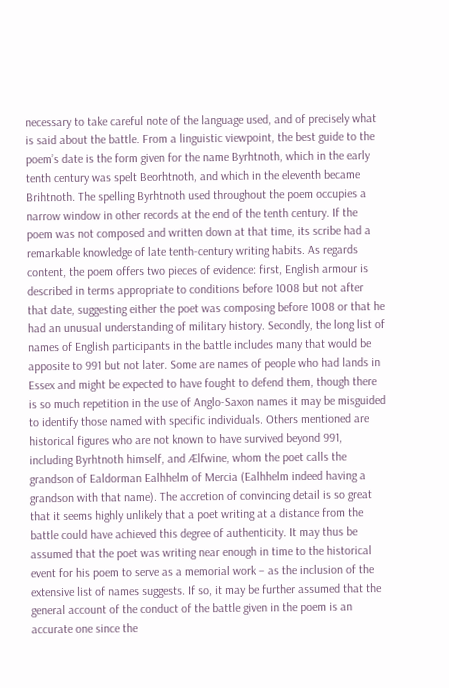necessary to take careful note of the language used, and of precisely what is said about the battle. From a linguistic viewpoint, the best guide to the poem’s date is the form given for the name Byrhtnoth, which in the early tenth century was spelt Beorhtnoth, and which in the eleventh became Brihtnoth. The spelling Byrhtnoth used throughout the poem occupies a narrow window in other records at the end of the tenth century. If the poem was not composed and written down at that time, its scribe had a remarkable knowledge of late tenth-century writing habits. As regards content, the poem offers two pieces of evidence: first, English armour is described in terms appropriate to conditions before 1008 but not after that date, suggesting either the poet was composing before 1008 or that he had an unusual understanding of military history. Secondly, the long list of names of English participants in the battle includes many that would be apposite to 991 but not later. Some are names of people who had lands in Essex and might be expected to have fought to defend them, though there is so much repetition in the use of Anglo-Saxon names it may be misguided to identify those named with specific individuals. Others mentioned are historical figures who are not known to have survived beyond 991, including Byrhtnoth himself, and Ælfwine, whom the poet calls the grandson of Ealdorman Ealhhelm of Mercia (Ealhhelm indeed having a grandson with that name). The accretion of convincing detail is so great that it seems highly unlikely that a poet writing at a distance from the battle could have achieved this degree of authenticity. It may thus be assumed that the poet was writing near enough in time to the historical event for his poem to serve as a memorial work – as the inclusion of the extensive list of names suggests. If so, it may be further assumed that the general account of the conduct of the battle given in the poem is an accurate one since the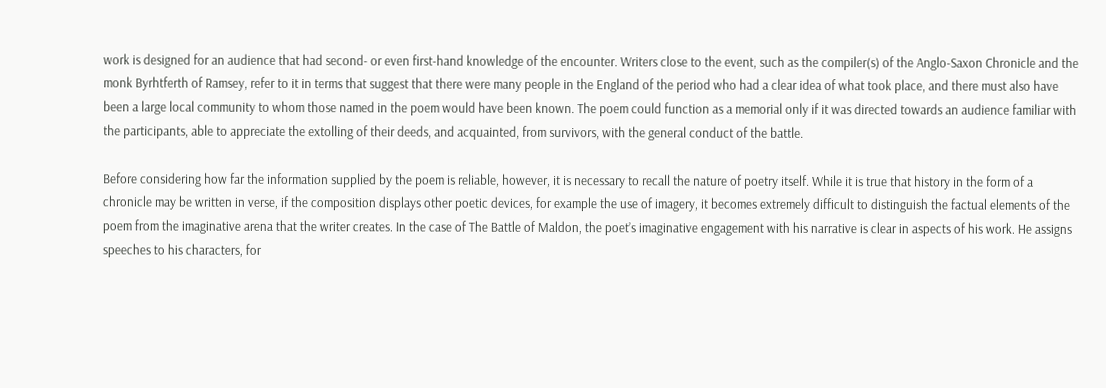work is designed for an audience that had second- or even first-hand knowledge of the encounter. Writers close to the event, such as the compiler(s) of the Anglo-Saxon Chronicle and the monk Byrhtferth of Ramsey, refer to it in terms that suggest that there were many people in the England of the period who had a clear idea of what took place, and there must also have been a large local community to whom those named in the poem would have been known. The poem could function as a memorial only if it was directed towards an audience familiar with the participants, able to appreciate the extolling of their deeds, and acquainted, from survivors, with the general conduct of the battle.

Before considering how far the information supplied by the poem is reliable, however, it is necessary to recall the nature of poetry itself. While it is true that history in the form of a chronicle may be written in verse, if the composition displays other poetic devices, for example the use of imagery, it becomes extremely difficult to distinguish the factual elements of the poem from the imaginative arena that the writer creates. In the case of The Battle of Maldon, the poet’s imaginative engagement with his narrative is clear in aspects of his work. He assigns speeches to his characters, for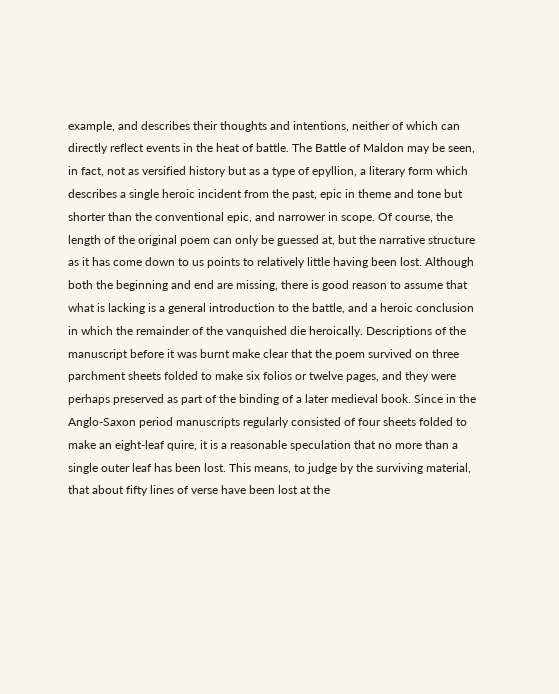example, and describes their thoughts and intentions, neither of which can directly reflect events in the heat of battle. The Battle of Maldon may be seen, in fact, not as versified history but as a type of epyllion, a literary form which describes a single heroic incident from the past, epic in theme and tone but shorter than the conventional epic, and narrower in scope. Of course, the length of the original poem can only be guessed at, but the narrative structure as it has come down to us points to relatively little having been lost. Although both the beginning and end are missing, there is good reason to assume that what is lacking is a general introduction to the battle, and a heroic conclusion in which the remainder of the vanquished die heroically. Descriptions of the manuscript before it was burnt make clear that the poem survived on three parchment sheets folded to make six folios or twelve pages, and they were perhaps preserved as part of the binding of a later medieval book. Since in the Anglo-Saxon period manuscripts regularly consisted of four sheets folded to make an eight-leaf quire, it is a reasonable speculation that no more than a single outer leaf has been lost. This means, to judge by the surviving material, that about fifty lines of verse have been lost at the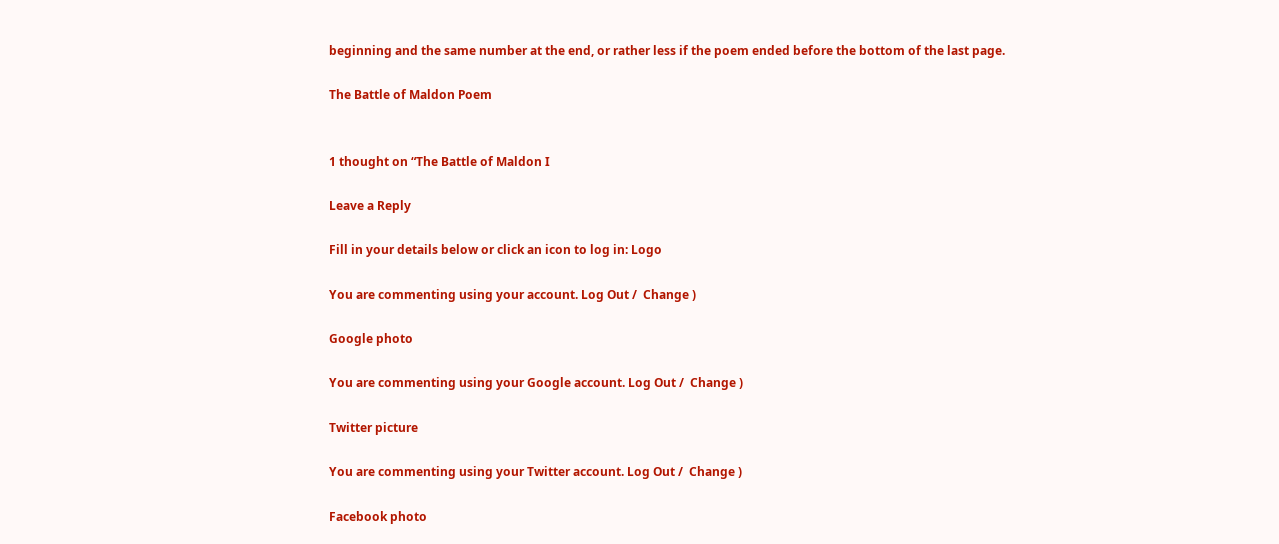beginning and the same number at the end, or rather less if the poem ended before the bottom of the last page.

The Battle of Maldon Poem


1 thought on “The Battle of Maldon I

Leave a Reply

Fill in your details below or click an icon to log in: Logo

You are commenting using your account. Log Out /  Change )

Google photo

You are commenting using your Google account. Log Out /  Change )

Twitter picture

You are commenting using your Twitter account. Log Out /  Change )

Facebook photo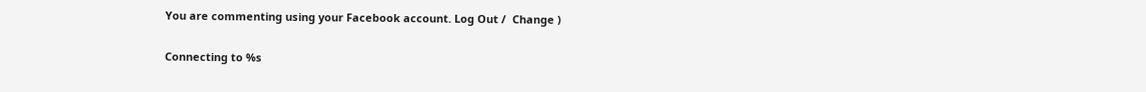You are commenting using your Facebook account. Log Out /  Change )

Connecting to %s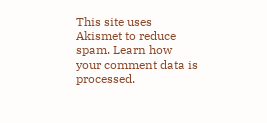This site uses Akismet to reduce spam. Learn how your comment data is processed.